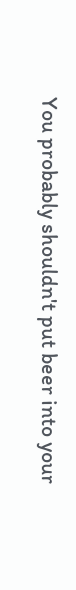You probably shouldn't put beer into your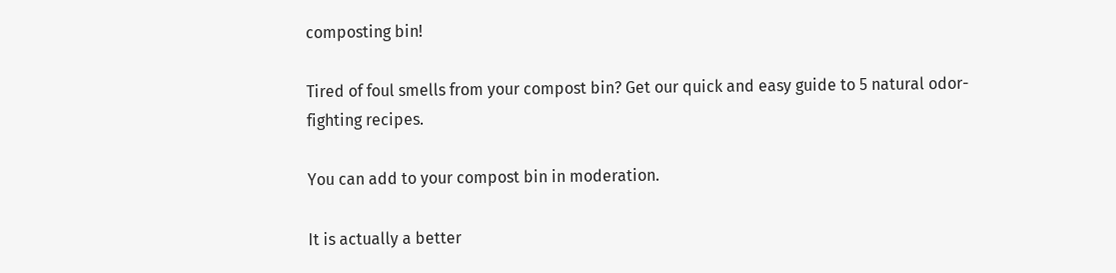composting bin!

Tired of foul smells from your compost bin? Get our quick and easy guide to 5 natural odor-fighting recipes.

You can add to your compost bin in moderation.

It is actually a better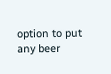option to put any beer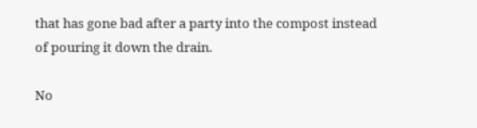that has gone bad after a party into the compost instead of pouring it down the drain.

No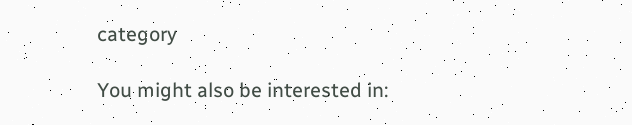category

You might also be interested in: